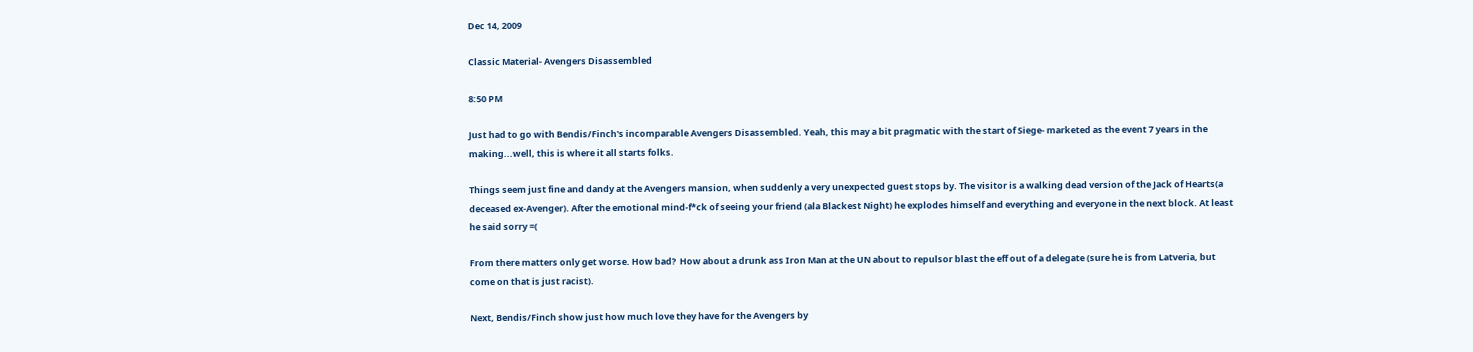Dec 14, 2009

Classic Material- Avengers Disassembled

8:50 PM

Just had to go with Bendis/Finch's incomparable Avengers Disassembled. Yeah, this may a bit pragmatic with the start of Siege- marketed as the event 7 years in the making...well, this is where it all starts folks.

Things seem just fine and dandy at the Avengers mansion, when suddenly a very unexpected guest stops by. The visitor is a walking dead version of the Jack of Hearts(a deceased ex-Avenger). After the emotional mind-f*ck of seeing your friend (ala Blackest Night) he explodes himself and everything and everyone in the next block. At least he said sorry =(

From there matters only get worse. How bad?  How about a drunk ass Iron Man at the UN about to repulsor blast the eff out of a delegate (sure he is from Latveria, but come on that is just racist).

Next, Bendis/Finch show just how much love they have for the Avengers by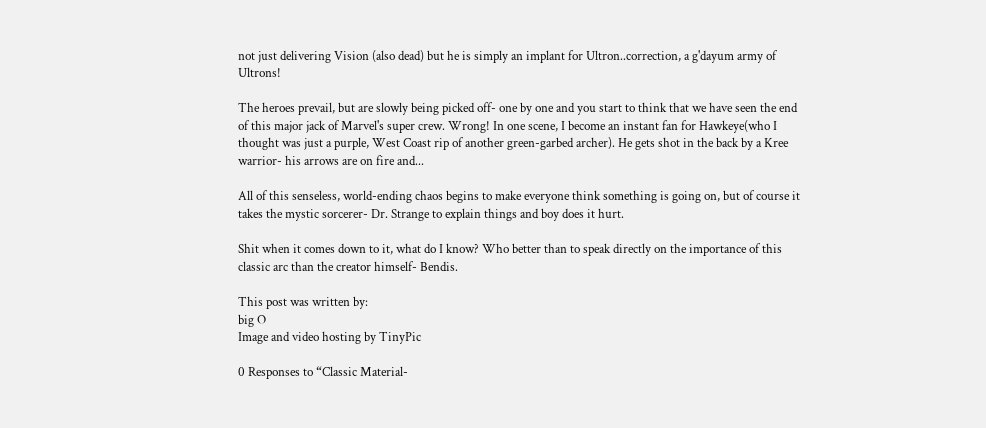not just delivering Vision (also dead) but he is simply an implant for Ultron..correction, a g'dayum army of Ultrons!

The heroes prevail, but are slowly being picked off- one by one and you start to think that we have seen the end of this major jack of Marvel's super crew. Wrong! In one scene, I become an instant fan for Hawkeye(who I thought was just a purple, West Coast rip of another green-garbed archer). He gets shot in the back by a Kree warrior- his arrows are on fire and...

All of this senseless, world-ending chaos begins to make everyone think something is going on, but of course it takes the mystic sorcerer- Dr. Strange to explain things and boy does it hurt.

Shit when it comes down to it, what do I know? Who better than to speak directly on the importance of this classic arc than the creator himself- Bendis.

This post was written by:
big O
Image and video hosting by TinyPic

0 Responses to “Classic Material-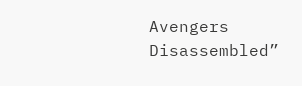Avengers Disassembled”